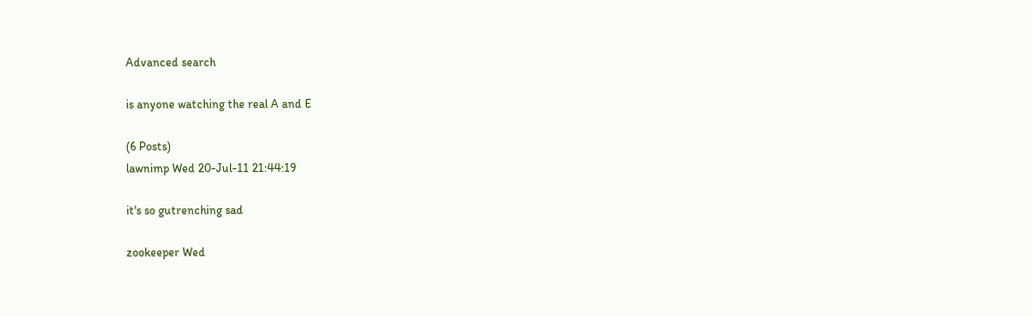Advanced search

is anyone watching the real A and E

(6 Posts)
lawnimp Wed 20-Jul-11 21:44:19

it's so gutrenching sad

zookeeper Wed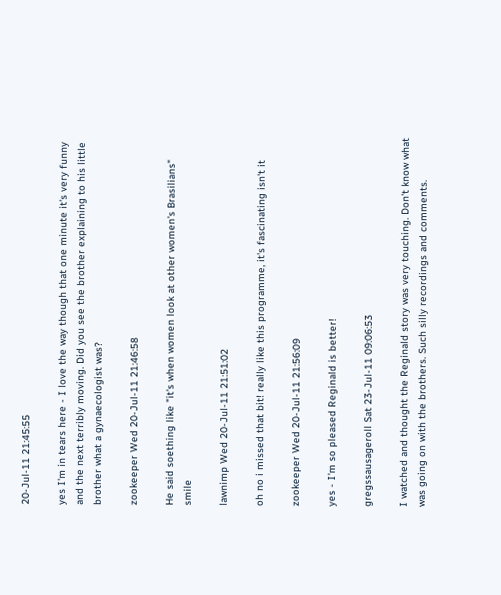20-Jul-11 21:45:55

yes I'm in tears here - I love the way though that one minute it's very funny and the next terribly moving. Did you see the brother explaining to his little brother what a gynaecologist was?

zookeeper Wed 20-Jul-11 21:46:58

He said soething like "it's when women look at other women's Brasilians" smile

lawnimp Wed 20-Jul-11 21:51:02

oh no i missed that bit! really like this programme, it's fascinating isn't it

zookeeper Wed 20-Jul-11 21:56:09

yes - I'm so pleased Reginald is better!

gregssausageroll Sat 23-Jul-11 09:06:53

I watched and thought the Reginald story was very touching. Don't know what was going on with the brothers. Such silly recordings and comments.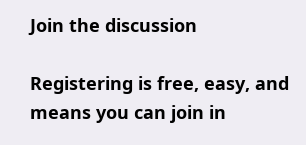Join the discussion

Registering is free, easy, and means you can join in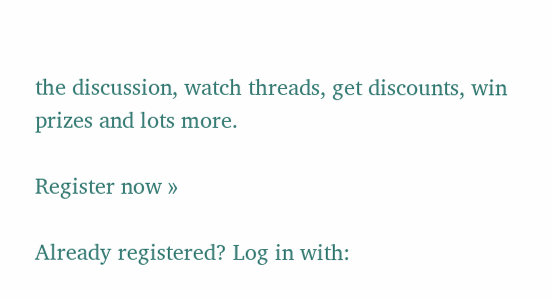the discussion, watch threads, get discounts, win prizes and lots more.

Register now »

Already registered? Log in with: